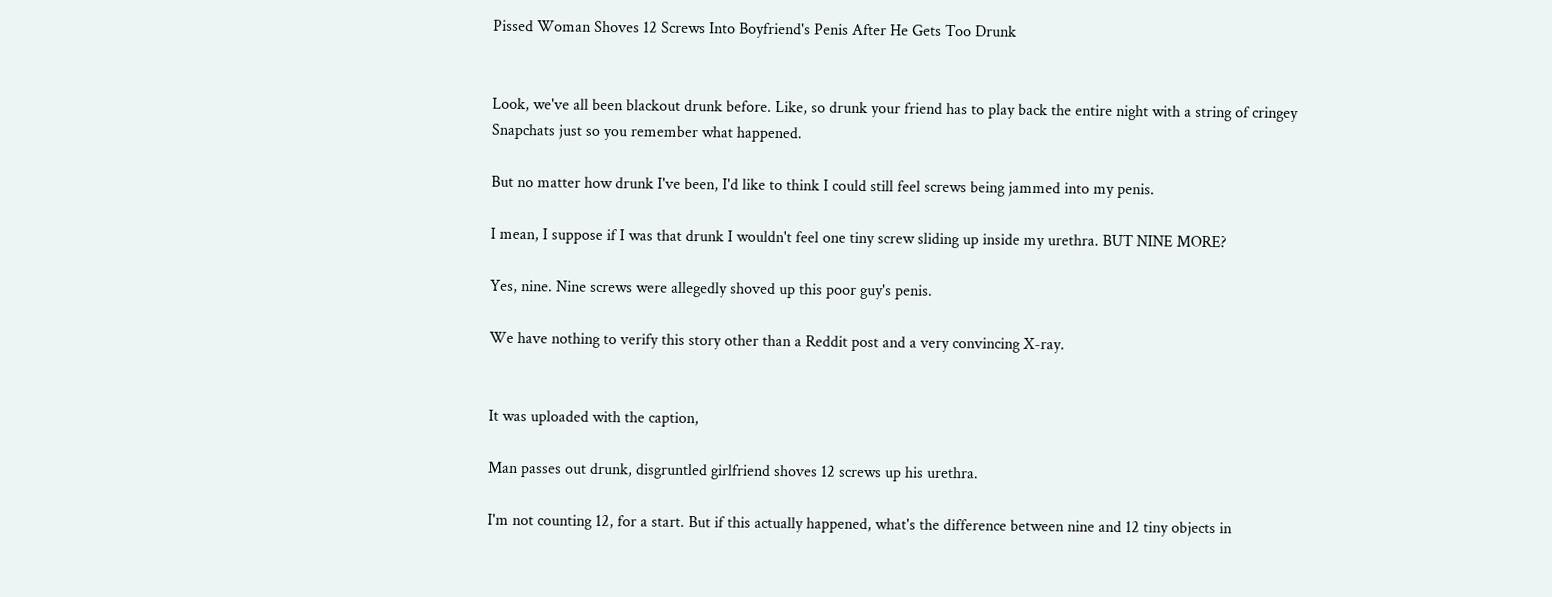Pissed Woman Shoves 12 Screws Into Boyfriend's Penis After He Gets Too Drunk


Look, we've all been blackout drunk before. Like, so drunk your friend has to play back the entire night with a string of cringey Snapchats just so you remember what happened.

But no matter how drunk I've been, I'd like to think I could still feel screws being jammed into my penis.

I mean, I suppose if I was that drunk I wouldn't feel one tiny screw sliding up inside my urethra. BUT NINE MORE?

Yes, nine. Nine screws were allegedly shoved up this poor guy's penis.

We have nothing to verify this story other than a Reddit post and a very convincing X-ray.


It was uploaded with the caption,

Man passes out drunk, disgruntled girlfriend shoves 12 screws up his urethra.

I'm not counting 12, for a start. But if this actually happened, what's the difference between nine and 12 tiny objects in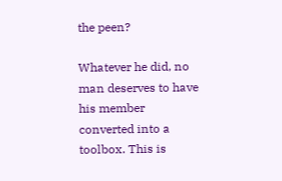the peen?

Whatever he did, no man deserves to have his member converted into a toolbox. This is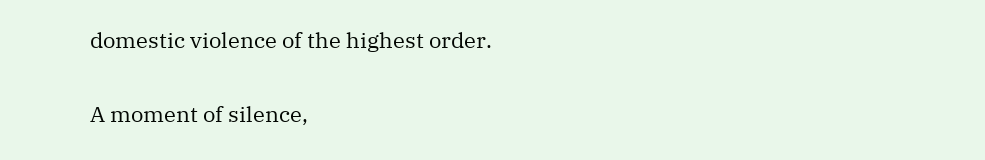domestic violence of the highest order.

A moment of silence,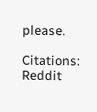please.

Citations: Reddit